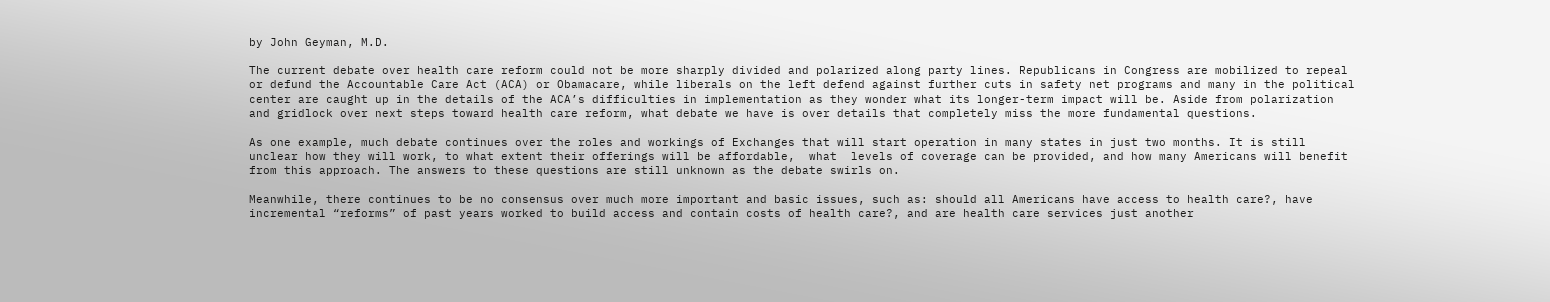by John Geyman, M.D.

The current debate over health care reform could not be more sharply divided and polarized along party lines. Republicans in Congress are mobilized to repeal or defund the Accountable Care Act (ACA) or Obamacare, while liberals on the left defend against further cuts in safety net programs and many in the political center are caught up in the details of the ACA’s difficulties in implementation as they wonder what its longer-term impact will be. Aside from polarization and gridlock over next steps toward health care reform, what debate we have is over details that completely miss the more fundamental questions.

As one example, much debate continues over the roles and workings of Exchanges that will start operation in many states in just two months. It is still unclear how they will work, to what extent their offerings will be affordable,  what  levels of coverage can be provided, and how many Americans will benefit from this approach. The answers to these questions are still unknown as the debate swirls on.

Meanwhile, there continues to be no consensus over much more important and basic issues, such as: should all Americans have access to health care?, have incremental “reforms” of past years worked to build access and contain costs of health care?, and are health care services just another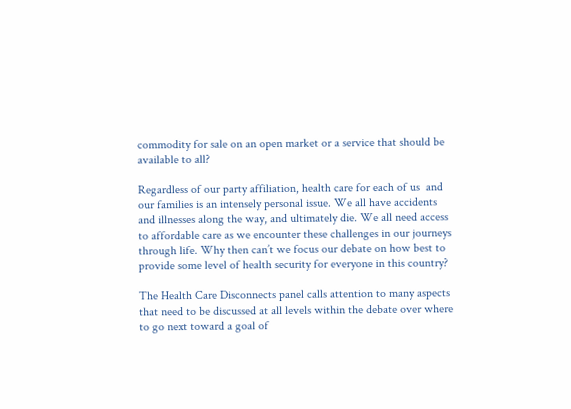commodity for sale on an open market or a service that should be available to all?

Regardless of our party affiliation, health care for each of us  and our families is an intensely personal issue. We all have accidents and illnesses along the way, and ultimately die. We all need access to affordable care as we encounter these challenges in our journeys through life. Why then can’t we focus our debate on how best to provide some level of health security for everyone in this country?

The Health Care Disconnects panel calls attention to many aspects that need to be discussed at all levels within the debate over where to go next toward a goal of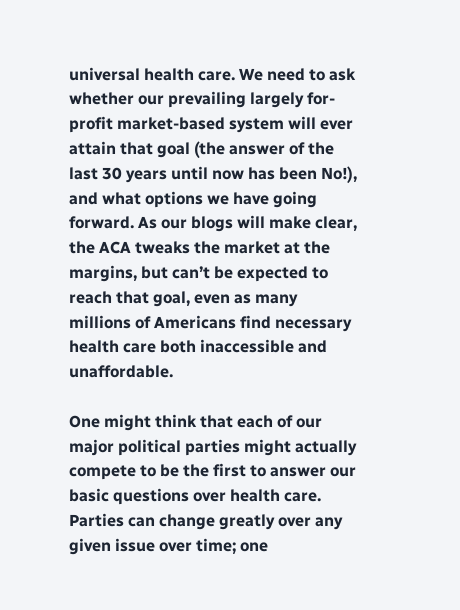universal health care. We need to ask whether our prevailing largely for-profit market-based system will ever attain that goal (the answer of the last 30 years until now has been No!), and what options we have going forward. As our blogs will make clear, the ACA tweaks the market at the margins, but can’t be expected to reach that goal, even as many millions of Americans find necessary health care both inaccessible and unaffordable.

One might think that each of our major political parties might actually compete to be the first to answer our basic questions over health care. Parties can change greatly over any given issue over time; one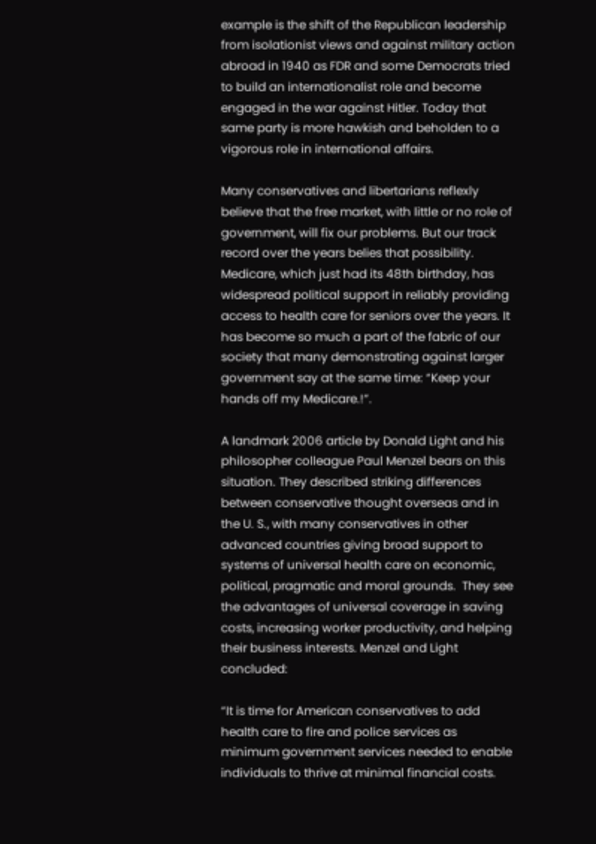example is the shift of the Republican leadership from isolationist views and against military action abroad in 1940 as FDR and some Democrats tried to build an internationalist role and become engaged in the war against Hitler. Today that same party is more hawkish and beholden to a vigorous role in international affairs.

Many conservatives and libertarians reflexly believe that the free market, with little or no role of government, will fix our problems. But our track record over the years belies that possibility. Medicare, which just had its 48th birthday, has widespread political support in reliably providing access to health care for seniors over the years. It has become so much a part of the fabric of our society that many demonstrating against larger government say at the same time: “Keep your hands off my Medicare.!”.

A landmark 2006 article by Donald Light and his philosopher colleague Paul Menzel bears on this situation. They described striking differences between conservative thought overseas and in the U. S., with many conservatives in other advanced countries giving broad support to systems of universal health care on economic, political, pragmatic and moral grounds.  They see the advantages of universal coverage in saving costs, increasing worker productivity, and helping their business interests. Menzel and Light concluded:

“It is time for American conservatives to add health care to fire and police services as minimum government services needed to enable individuals to thrive at minimal financial costs.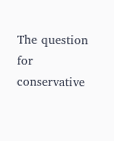The question for conservative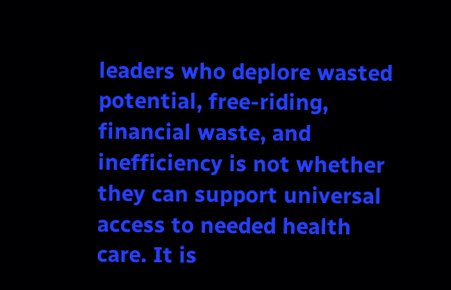leaders who deplore wasted potential, free-riding, financial waste, and inefficiency is not whether they can support universal access to needed health care. It is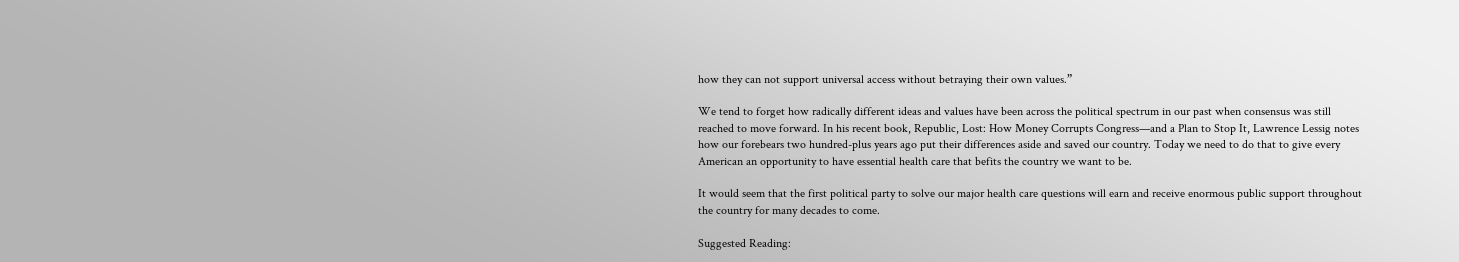how they can not support universal access without betraying their own values.”

We tend to forget how radically different ideas and values have been across the political spectrum in our past when consensus was still reached to move forward. In his recent book, Republic, Lost: How Money Corrupts Congress—and a Plan to Stop It, Lawrence Lessig notes how our forebears two hundred-plus years ago put their differences aside and saved our country. Today we need to do that to give every American an opportunity to have essential health care that befits the country we want to be.

It would seem that the first political party to solve our major health care questions will earn and receive enormous public support throughout the country for many decades to come.

Suggested Reading: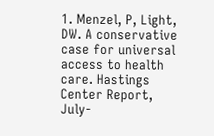1. Menzel, P, Light, DW. A conservative case for universal access to health care. Hastings Center Report, July-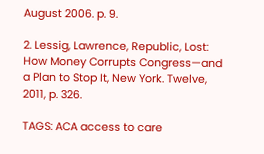August 2006. p. 9.

2. Lessig, Lawrence, Republic, Lost: How Money Corrupts Congress—and a Plan to Stop It, New York. Twelve, 2011, p. 326.

TAGS: ACA access to care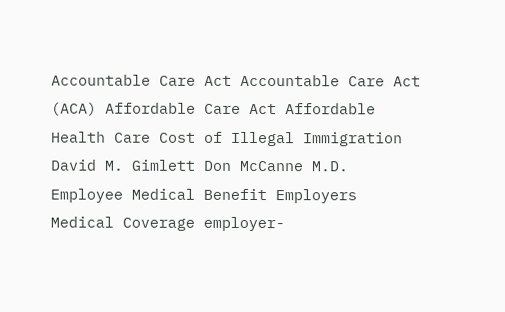Accountable Care Act Accountable Care Act (ACA) Affordable Care Act Affordable Health Care Cost of Illegal Immigration David M. Gimlett Don McCanne M.D. Employee Medical Benefit Employers Medical Coverage employer-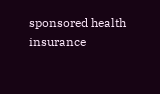sponsored health insurance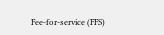Fee-for-service (FFS)